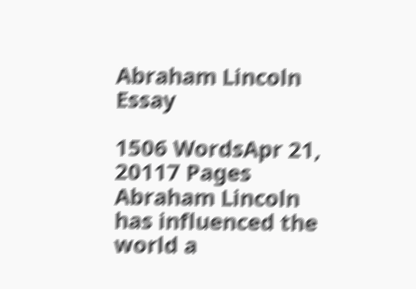Abraham Lincoln Essay

1506 WordsApr 21, 20117 Pages
Abraham Lincoln has influenced the world a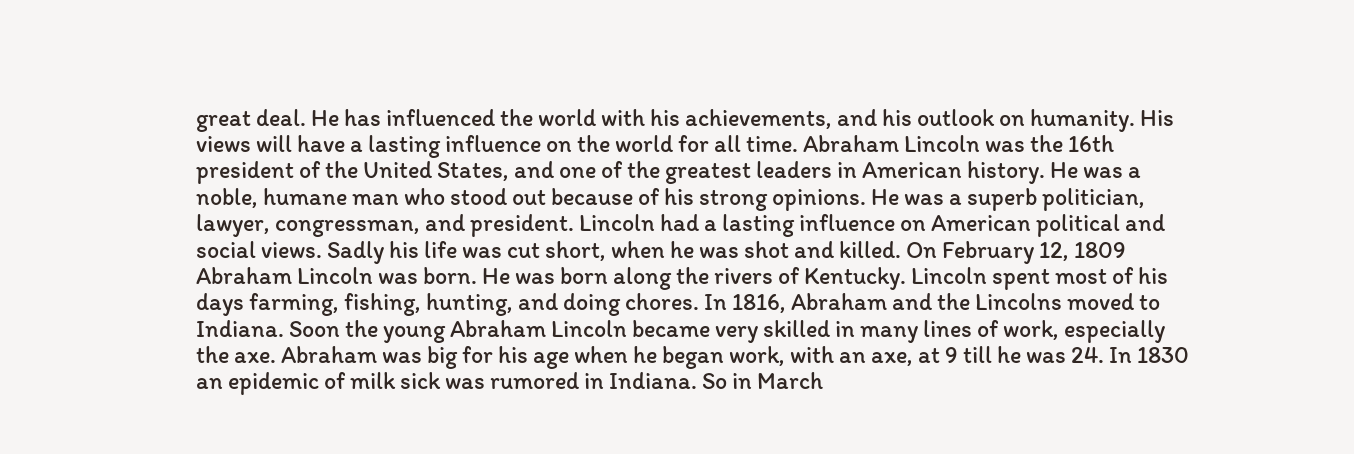great deal. He has influenced the world with his achievements, and his outlook on humanity. His views will have a lasting influence on the world for all time. Abraham Lincoln was the 16th president of the United States, and one of the greatest leaders in American history. He was a noble, humane man who stood out because of his strong opinions. He was a superb politician, lawyer, congressman, and president. Lincoln had a lasting influence on American political and social views. Sadly his life was cut short, when he was shot and killed. On February 12, 1809 Abraham Lincoln was born. He was born along the rivers of Kentucky. Lincoln spent most of his days farming, fishing, hunting, and doing chores. In 1816, Abraham and the Lincolns moved to Indiana. Soon the young Abraham Lincoln became very skilled in many lines of work, especially the axe. Abraham was big for his age when he began work, with an axe, at 9 till he was 24. In 1830 an epidemic of milk sick was rumored in Indiana. So in March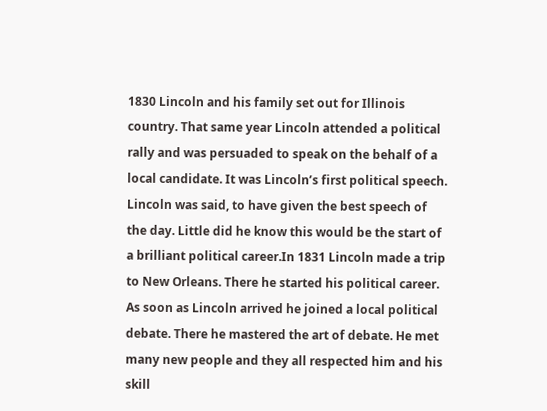1830 Lincoln and his family set out for Illinois country. That same year Lincoln attended a political rally and was persuaded to speak on the behalf of a local candidate. It was Lincoln’s first political speech. Lincoln was said, to have given the best speech of the day. Little did he know this would be the start of a brilliant political career.In 1831 Lincoln made a trip to New Orleans. There he started his political career. As soon as Lincoln arrived he joined a local political debate. There he mastered the art of debate. He met many new people and they all respected him and his skill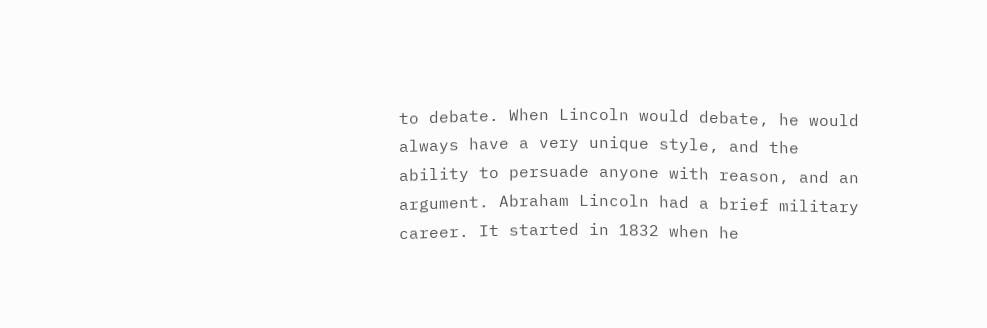to debate. When Lincoln would debate, he would always have a very unique style, and the ability to persuade anyone with reason, and an argument. Abraham Lincoln had a brief military career. It started in 1832 when he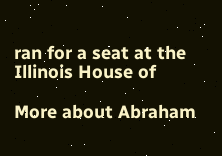ran for a seat at the Illinois House of

More about Abraham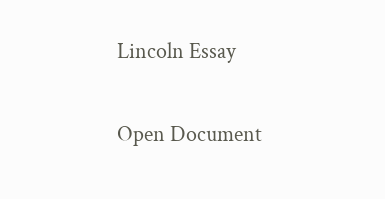Lincoln Essay

Open Document